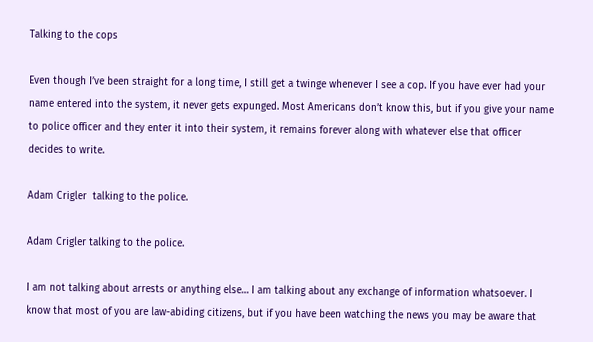Talking to the cops

Even though I’ve been straight for a long time, I still get a twinge whenever I see a cop. If you have ever had your name entered into the system, it never gets expunged. Most Americans don’t know this, but if you give your name to police officer and they enter it into their system, it remains forever along with whatever else that officer decides to write.

Adam Crigler  talking to the police.

Adam Crigler talking to the police.

I am not talking about arrests or anything else… I am talking about any exchange of information whatsoever. I know that most of you are law-abiding citizens, but if you have been watching the news you may be aware that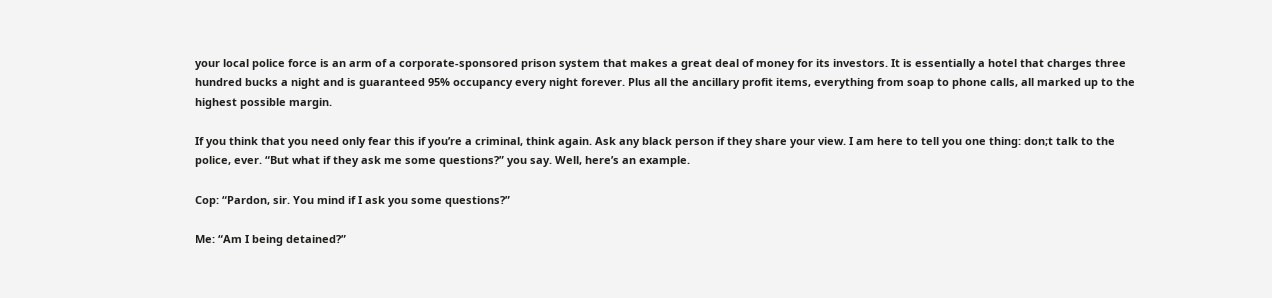your local police force is an arm of a corporate-sponsored prison system that makes a great deal of money for its investors. It is essentially a hotel that charges three hundred bucks a night and is guaranteed 95% occupancy every night forever. Plus all the ancillary profit items, everything from soap to phone calls, all marked up to the highest possible margin.

If you think that you need only fear this if you’re a criminal, think again. Ask any black person if they share your view. I am here to tell you one thing: don;t talk to the police, ever. “But what if they ask me some questions?” you say. Well, here’s an example.

Cop: “Pardon, sir. You mind if I ask you some questions?”

Me: “Am I being detained?”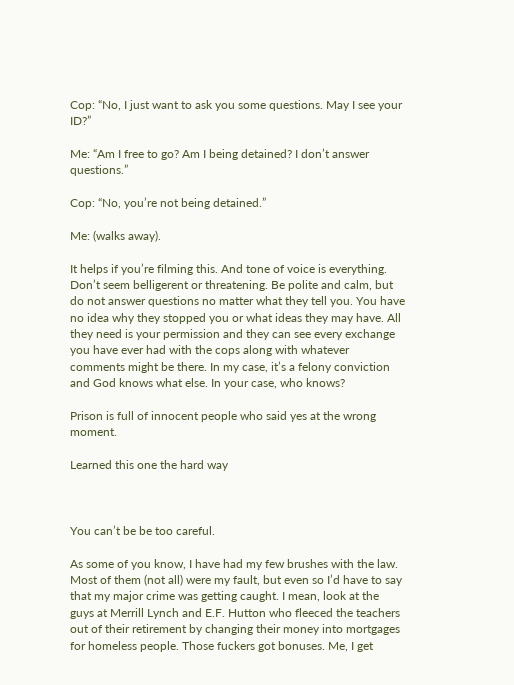Cop: “No, I just want to ask you some questions. May I see your ID?”

Me: “Am I free to go? Am I being detained? I don’t answer questions.”

Cop: “No, you’re not being detained.”

Me: (walks away).

It helps if you’re filming this. And tone of voice is everything. Don’t seem belligerent or threatening. Be polite and calm, but do not answer questions no matter what they tell you. You have no idea why they stopped you or what ideas they may have. All they need is your permission and they can see every exchange you have ever had with the cops along with whatever comments might be there. In my case, it’s a felony conviction and God knows what else. In your case, who knows?

Prison is full of innocent people who said yes at the wrong moment.

Learned this one the hard way



You can’t be be too careful.

As some of you know, I have had my few brushes with the law. Most of them (not all) were my fault, but even so I’d have to say that my major crime was getting caught. I mean, look at the guys at Merrill Lynch and E.F. Hutton who fleeced the teachers out of their retirement by changing their money into mortgages for homeless people. Those fuckers got bonuses. Me, I get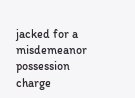jacked for a misdemeanor possession charge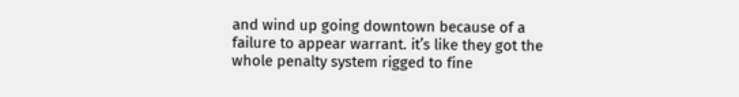and wind up going downtown because of a failure to appear warrant. it’s like they got the whole penalty system rigged to fine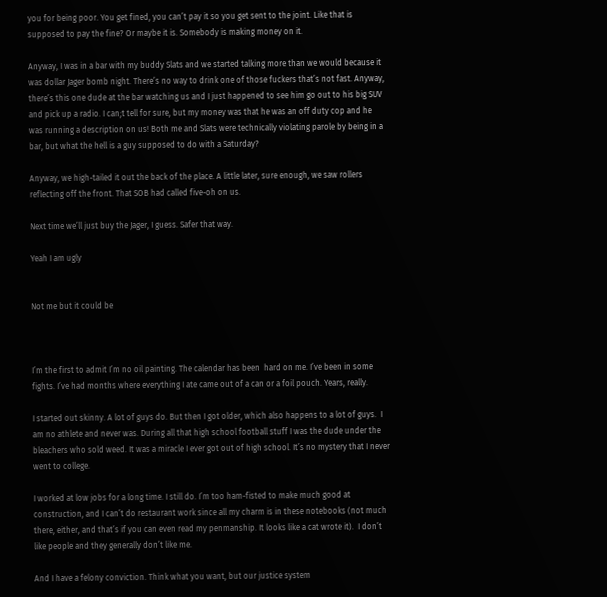you for being poor. You get fined, you can’t pay it so you get sent to the joint. Like that is supposed to pay the fine? Or maybe it is. Somebody is making money on it.

Anyway, I was in a bar with my buddy Slats and we started talking more than we would because it was dollar Jager bomb night. There’s no way to drink one of those fuckers that’s not fast. Anyway, there’s this one dude at the bar watching us and I just happened to see him go out to his big SUV and pick up a radio. I can;t tell for sure, but my money was that he was an off duty cop and he was running a description on us! Both me and Slats were technically violating parole by being in a bar, but what the hell is a guy supposed to do with a Saturday?

Anyway, we high-tailed it out the back of the place. A little later, sure enough, we saw rollers reflecting off the front. That SOB had called five-oh on us.

Next time we’ll just buy the Jager, I guess. Safer that way.

Yeah I am ugly


Not me but it could be



I’m the first to admit I’m no oil painting. The calendar has been  hard on me. I’ve been in some fights. I’ve had months where everything I ate came out of a can or a foil pouch. Years, really.

I started out skinny. A lot of guys do. But then I got older, which also happens to a lot of guys.  I am no athlete and never was. During all that high school football stuff I was the dude under the bleachers who sold weed. It was a miracle I ever got out of high school. It’s no mystery that I never went to college.

I worked at low jobs for a long time. I still do. I’m too ham-fisted to make much good at construction, and I can’t do restaurant work since all my charm is in these notebooks (not much there, either, and that’s if you can even read my penmanship. It looks like a cat wrote it).  I don’t like people and they generally don’t like me.

And I have a felony conviction. Think what you want, but our justice system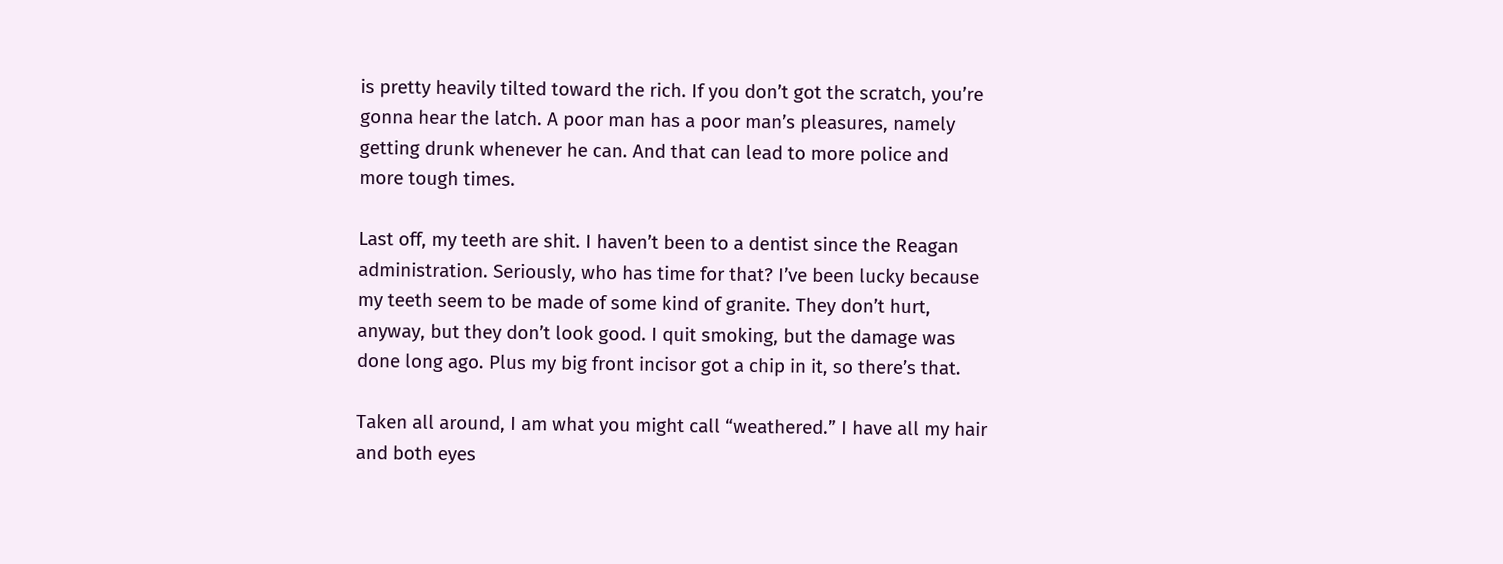is pretty heavily tilted toward the rich. If you don’t got the scratch, you’re gonna hear the latch. A poor man has a poor man’s pleasures, namely getting drunk whenever he can. And that can lead to more police and more tough times.

Last off, my teeth are shit. I haven’t been to a dentist since the Reagan administration. Seriously, who has time for that? I’ve been lucky because my teeth seem to be made of some kind of granite. They don’t hurt, anyway, but they don’t look good. I quit smoking, but the damage was done long ago. Plus my big front incisor got a chip in it, so there’s that.

Taken all around, I am what you might call “weathered.” I have all my hair and both eyes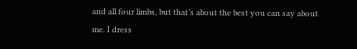and all four limbs, but that’s about the best you can say about me. I dress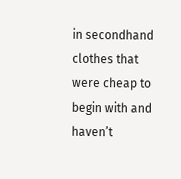in secondhand clothes that were cheap to begin with and haven’t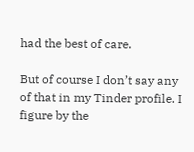had the best of care.

But of course I don’t say any of that in my Tinder profile. I figure by the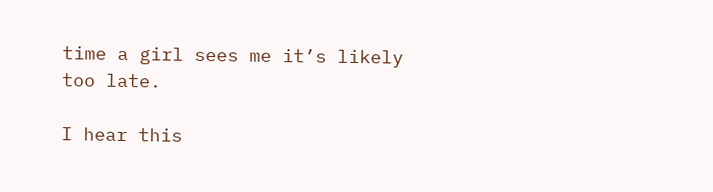time a girl sees me it’s likely too late.

I hear this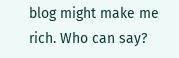blog might make me rich. Who can say?